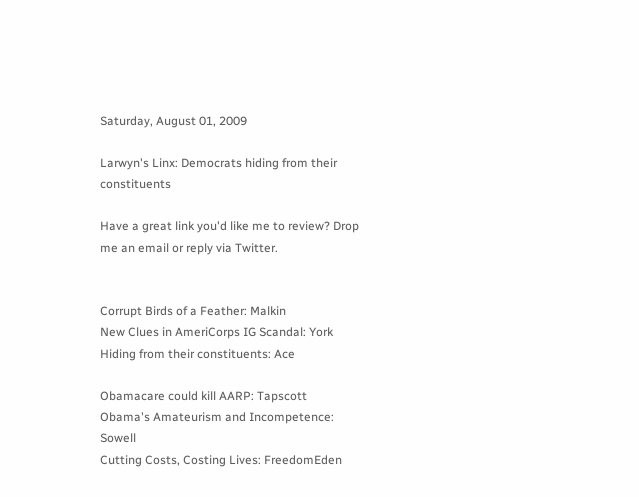Saturday, August 01, 2009

Larwyn's Linx: Democrats hiding from their constituents

Have a great link you'd like me to review? Drop me an email or reply via Twitter.


Corrupt Birds of a Feather: Malkin
New Clues in AmeriCorps IG Scandal: York
Hiding from their constituents: Ace

Obamacare could kill AARP: Tapscott
Obama's Amateurism and Incompetence: Sowell
Cutting Costs, Costing Lives: FreedomEden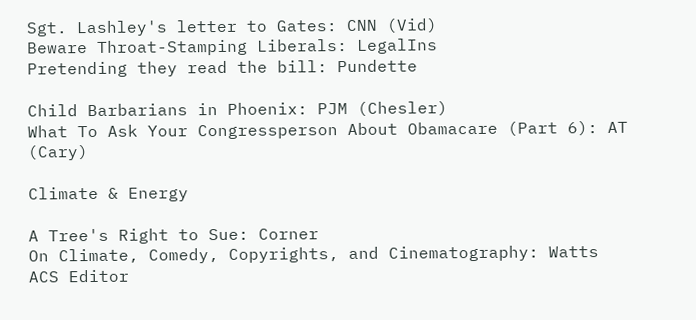Sgt. Lashley's letter to Gates: CNN (Vid)
Beware Throat-Stamping Liberals: LegalIns
Pretending they read the bill: Pundette

Child Barbarians in Phoenix: PJM (Chesler)
What To Ask Your Congressperson About Obamacare (Part 6): AT (Cary)

Climate & Energy

A Tree's Right to Sue: Corner
On Climate, Comedy, Copyrights, and Cinematography: Watts
ACS Editor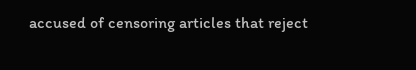accused of censoring articles that reject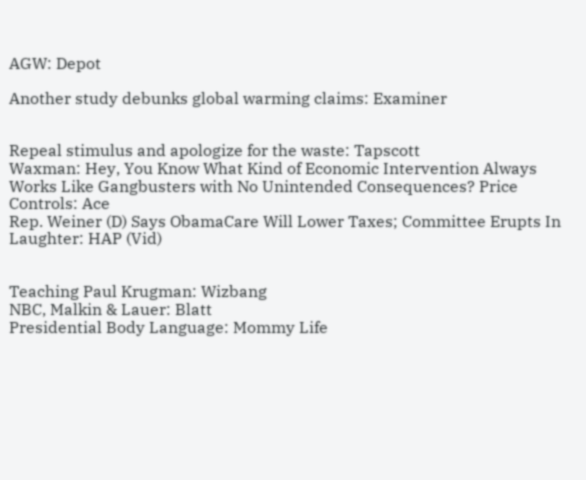AGW: Depot

Another study debunks global warming claims: Examiner


Repeal stimulus and apologize for the waste: Tapscott
Waxman: Hey, You Know What Kind of Economic Intervention Always Works Like Gangbusters with No Unintended Consequences? Price Controls: Ace
Rep. Weiner (D) Says ObamaCare Will Lower Taxes; Committee Erupts In Laughter: HAP (Vid)


Teaching Paul Krugman: Wizbang
NBC, Malkin & Lauer: Blatt
Presidential Body Language: Mommy Life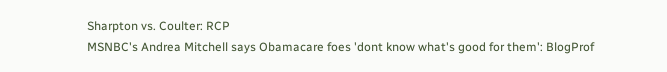Sharpton vs. Coulter: RCP
MSNBC's Andrea Mitchell says Obamacare foes 'dont know what's good for them': BlogProf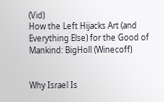(Vid)
How the Left Hijacks Art (and Everything Else) for the Good of Mankind: BigHoll (Winecoff)


Why Israel Is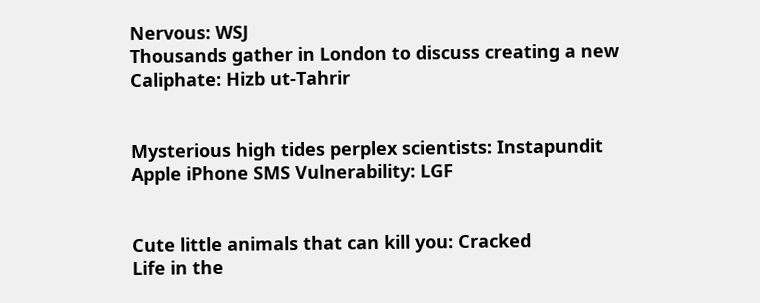Nervous: WSJ
Thousands gather in London to discuss creating a new Caliphate: Hizb ut-Tahrir


Mysterious high tides perplex scientists: Instapundit
Apple iPhone SMS Vulnerability: LGF


Cute little animals that can kill you: Cracked
Life in the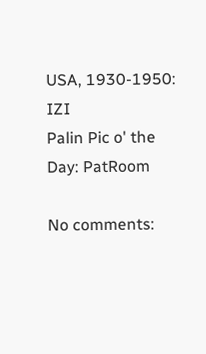USA, 1930-1950: IZI
Palin Pic o' the Day: PatRoom

No comments: